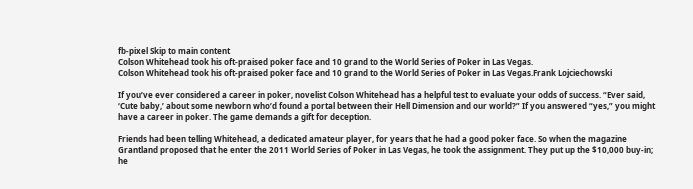fb-pixel Skip to main content
Colson Whitehead took his oft-praised poker face and 10 grand to the World Series of Poker in Las Vegas.
Colson Whitehead took his oft-praised poker face and 10 grand to the World Series of Poker in Las Vegas.Frank Lojciechowski

If you’ve ever considered a career in poker, novelist Colson Whitehead has a helpful test to evaluate your odds of success. “Ever said, ‘Cute baby,’ about some newborn who’d found a portal between their Hell Dimension and our world?” If you answered “yes,” you might have a career in poker. The game demands a gift for deception.

Friends had been telling Whitehead, a dedicated amateur player, for years that he had a good poker face. So when the magazine Grantland proposed that he enter the 2011 World Series of Poker in Las Vegas, he took the assignment. They put up the $10,000 buy-in; he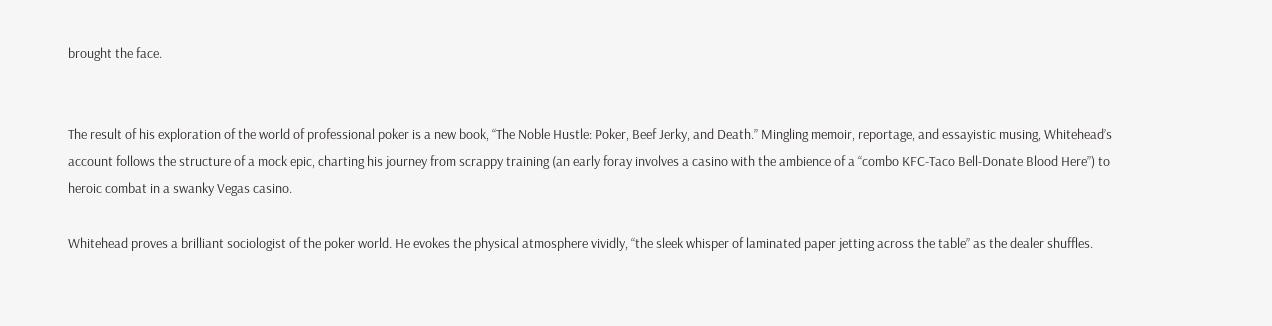brought the face.


The result of his exploration of the world of professional poker is a new book, “The Noble Hustle: Poker, Beef Jerky, and Death.’’ Mingling memoir, reportage, and essayistic musing, Whitehead’s account follows the structure of a mock epic, charting his journey from scrappy training (an early foray involves a casino with the ambience of a “combo KFC-Taco Bell-Donate Blood Here”) to heroic combat in a swanky Vegas casino.

Whitehead proves a brilliant sociologist of the poker world. He evokes the physical atmosphere vividly, “the sleek whisper of laminated paper jetting across the table” as the dealer shuffles.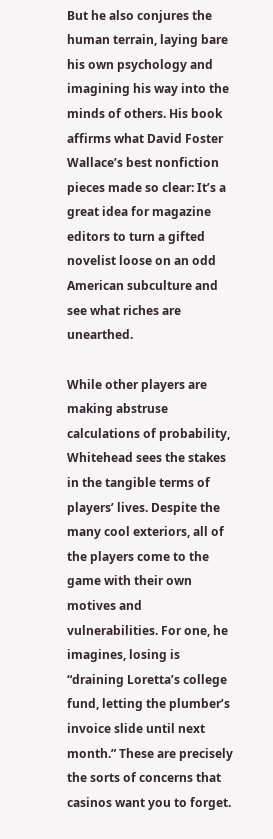But he also conjures the human terrain, laying bare his own psychology and imagining his way into the minds of others. His book affirms what David Foster Wallace’s best nonfiction pieces made so clear: It’s a great idea for magazine editors to turn a gifted novelist loose on an odd American subculture and see what riches are unearthed.

While other players are making abstruse calculations of probability, Whitehead sees the stakes in the tangible terms of players’ lives. Despite the many cool exteriors, all of the players come to the game with their own motives and vulnerabilities. For one, he imagines, losing is “draining Loretta’s college fund, letting the plumber’s invoice slide until next month.” These are precisely the sorts of concerns that casinos want you to forget.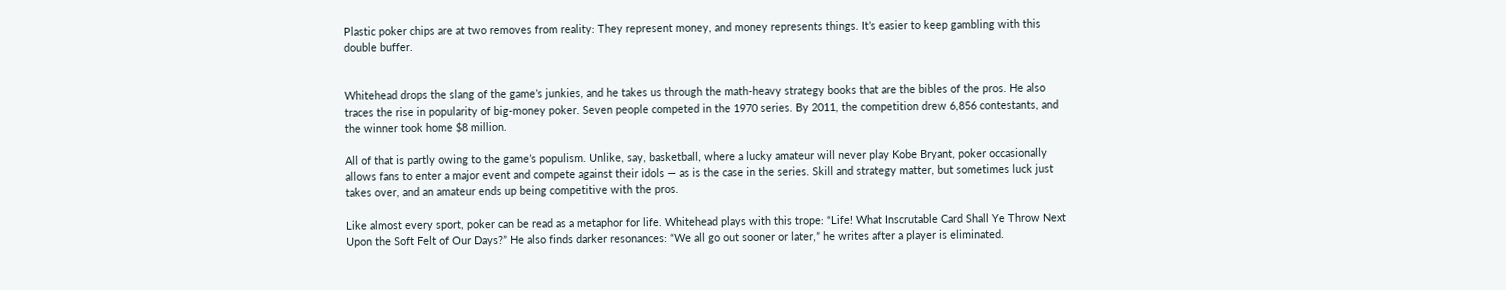Plastic poker chips are at two removes from reality: They represent money, and money represents things. It’s easier to keep gambling with this double buffer.


Whitehead drops the slang of the game’s junkies, and he takes us through the math-heavy strategy books that are the bibles of the pros. He also traces the rise in popularity of big-money poker. Seven people competed in the 1970 series. By 2011, the competition drew 6,856 contestants, and the winner took home $8 million.

All of that is partly owing to the game’s populism. Unlike, say, basketball, where a lucky amateur will never play Kobe Bryant, poker occasionally allows fans to enter a major event and compete against their idols — as is the case in the series. Skill and strategy matter, but sometimes luck just takes over, and an amateur ends up being competitive with the pros.

Like almost every sport, poker can be read as a metaphor for life. Whitehead plays with this trope: “Life! What Inscrutable Card Shall Ye Throw Next Upon the Soft Felt of Our Days?” He also finds darker resonances: “We all go out sooner or later,” he writes after a player is eliminated.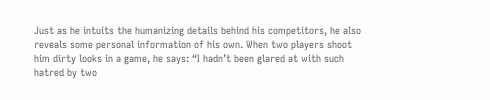Just as he intuits the humanizing details behind his competitors, he also reveals some personal information of his own. When two players shoot him dirty looks in a game, he says: “I hadn’t been glared at with such hatred by two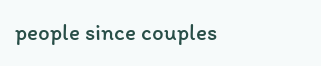people since couples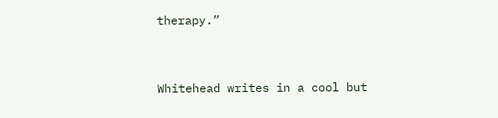therapy.”


Whitehead writes in a cool but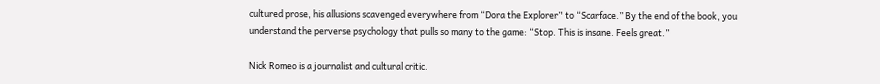cultured prose, his allusions scavenged everywhere from “Dora the Explorer’' to “Scarface.’’ By the end of the book, you understand the perverse psychology that pulls so many to the game: “Stop. This is insane. Feels great.”

Nick Romeo is a journalist and cultural critic.